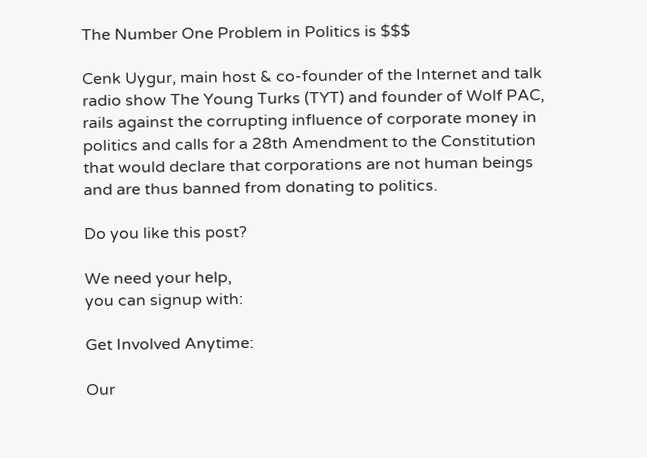The Number One Problem in Politics is $$$

Cenk Uygur, main host & co-founder of the Internet and talk radio show The Young Turks (TYT) and founder of Wolf PAC, rails against the corrupting influence of corporate money in politics and calls for a 28th Amendment to the Constitution that would declare that corporations are not human beings and are thus banned from donating to politics.

Do you like this post?

We need your help,
you can signup with:

Get Involved Anytime:

Our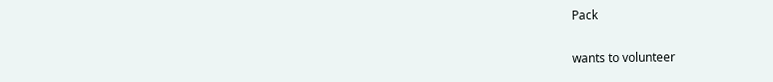Pack


wants to volunteer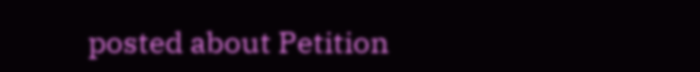posted about Petition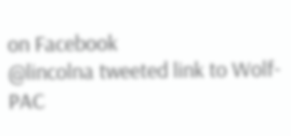on Facebook
@lincolna tweeted link to Wolf-PAC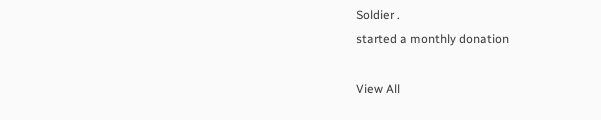Soldier .
started a monthly donation

View All